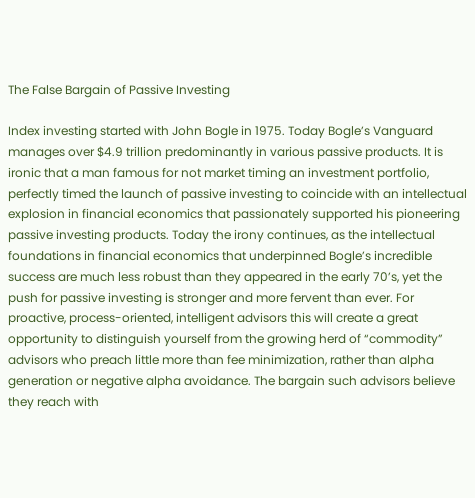The False Bargain of Passive Investing

Index investing started with John Bogle in 1975. Today Bogle’s Vanguard manages over $4.9 trillion predominantly in various passive products. It is ironic that a man famous for not market timing an investment portfolio, perfectly timed the launch of passive investing to coincide with an intellectual explosion in financial economics that passionately supported his pioneering passive investing products. Today the irony continues, as the intellectual foundations in financial economics that underpinned Bogle’s incredible success are much less robust than they appeared in the early 70’s, yet the push for passive investing is stronger and more fervent than ever. For proactive, process-oriented, intelligent advisors this will create a great opportunity to distinguish yourself from the growing herd of “commodity” advisors who preach little more than fee minimization, rather than alpha generation or negative alpha avoidance. The bargain such advisors believe they reach with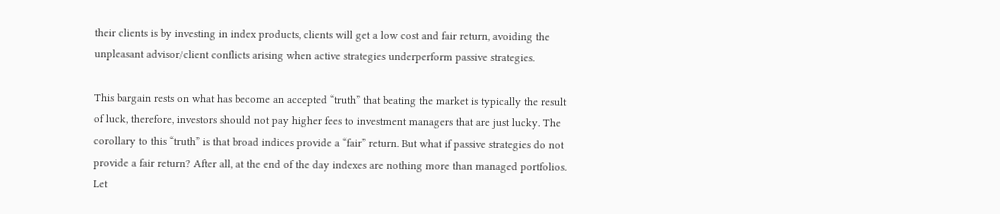their clients is by investing in index products, clients will get a low cost and fair return, avoiding the unpleasant advisor/client conflicts arising when active strategies underperform passive strategies.

This bargain rests on what has become an accepted “truth” that beating the market is typically the result of luck, therefore, investors should not pay higher fees to investment managers that are just lucky. The corollary to this “truth” is that broad indices provide a “fair” return. But what if passive strategies do not provide a fair return? After all, at the end of the day indexes are nothing more than managed portfolios. Let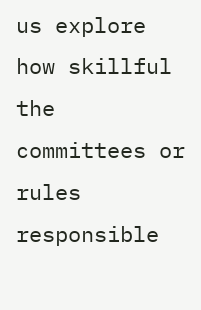us explore how skillful the committees or rules responsible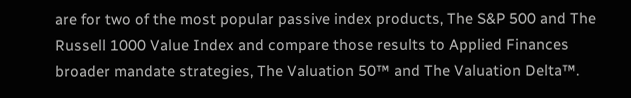are for two of the most popular passive index products, The S&P 500 and The Russell 1000 Value Index and compare those results to Applied Finances broader mandate strategies, The Valuation 50™ and The Valuation Delta™.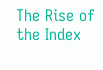The Rise of the Index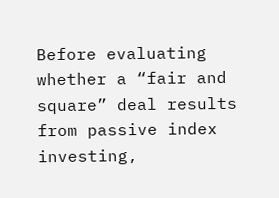Before evaluating whether a “fair and square” deal results from passive index investing,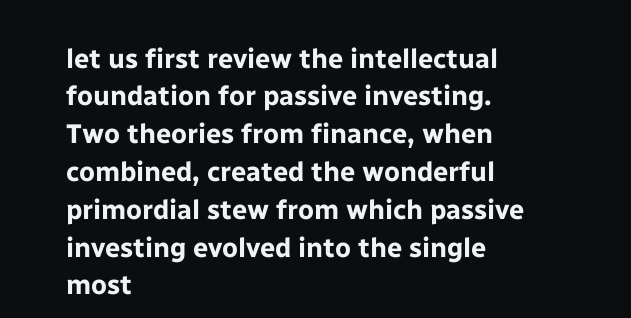let us first review the intellectual foundation for passive investing. Two theories from finance, when combined, created the wonderful primordial stew from which passive investing evolved into the single most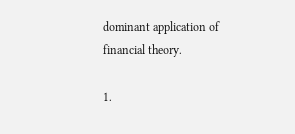dominant application of financial theory.

1.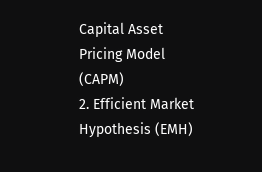Capital Asset Pricing Model (CAPM)
2. Efficient Market Hypothesis (EMH)